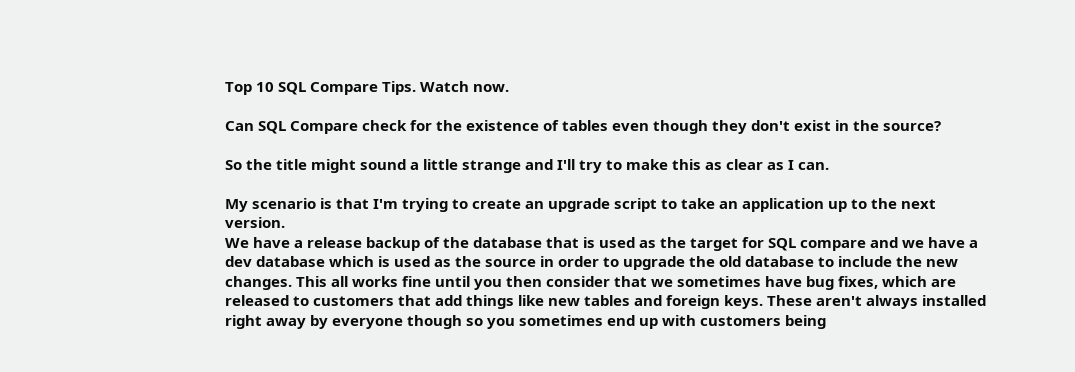Top 10 SQL Compare Tips. Watch now.

Can SQL Compare check for the existence of tables even though they don't exist in the source?

So the title might sound a little strange and I'll try to make this as clear as I can.

My scenario is that I'm trying to create an upgrade script to take an application up to the next version.
We have a release backup of the database that is used as the target for SQL compare and we have a dev database which is used as the source in order to upgrade the old database to include the new changes. This all works fine until you then consider that we sometimes have bug fixes, which are released to customers that add things like new tables and foreign keys. These aren't always installed right away by everyone though so you sometimes end up with customers being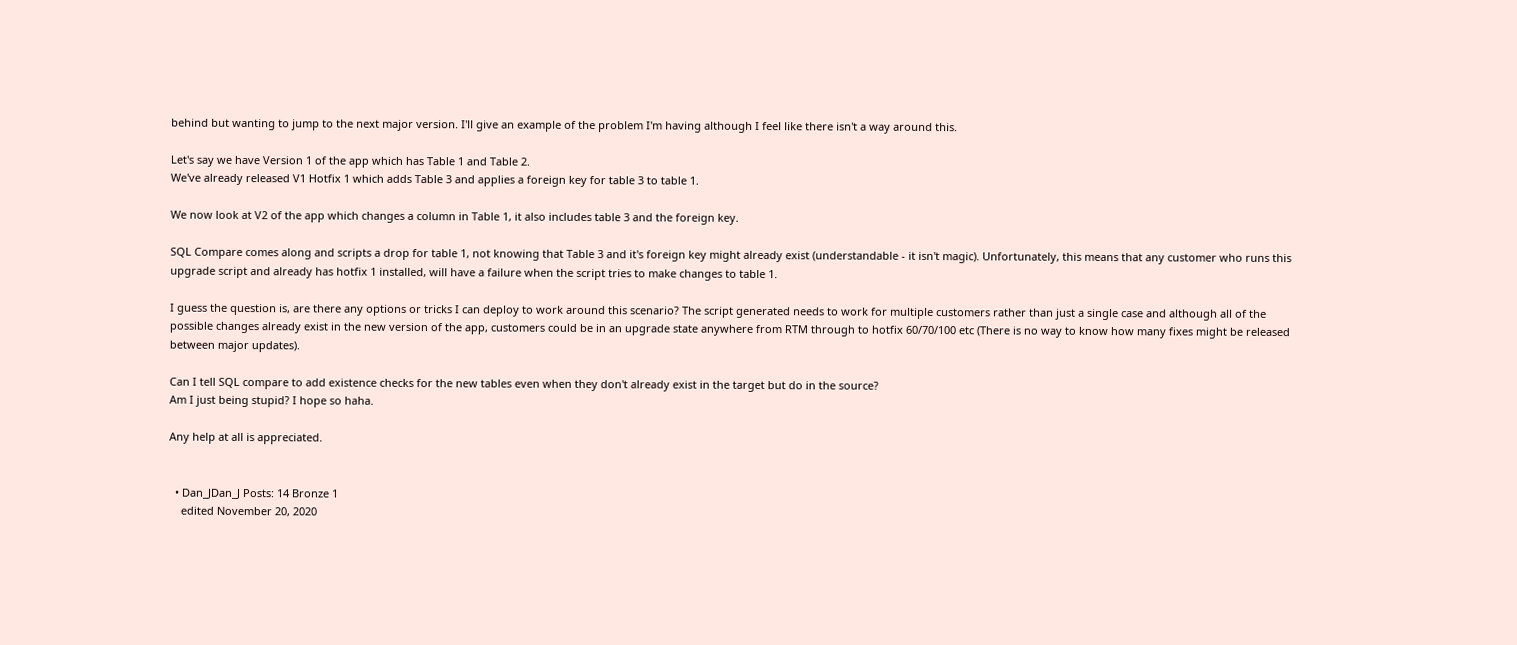behind but wanting to jump to the next major version. I'll give an example of the problem I'm having although I feel like there isn't a way around this.

Let's say we have Version 1 of the app which has Table 1 and Table 2.
We've already released V1 Hotfix 1 which adds Table 3 and applies a foreign key for table 3 to table 1.

We now look at V2 of the app which changes a column in Table 1, it also includes table 3 and the foreign key.

SQL Compare comes along and scripts a drop for table 1, not knowing that Table 3 and it's foreign key might already exist (understandable - it isn't magic). Unfortunately, this means that any customer who runs this upgrade script and already has hotfix 1 installed, will have a failure when the script tries to make changes to table 1.

I guess the question is, are there any options or tricks I can deploy to work around this scenario? The script generated needs to work for multiple customers rather than just a single case and although all of the possible changes already exist in the new version of the app, customers could be in an upgrade state anywhere from RTM through to hotfix 60/70/100 etc (There is no way to know how many fixes might be released between major updates).

Can I tell SQL compare to add existence checks for the new tables even when they don't already exist in the target but do in the source?
Am I just being stupid? I hope so haha.

Any help at all is appreciated.


  • Dan_JDan_J Posts: 14 Bronze 1
    edited November 20, 2020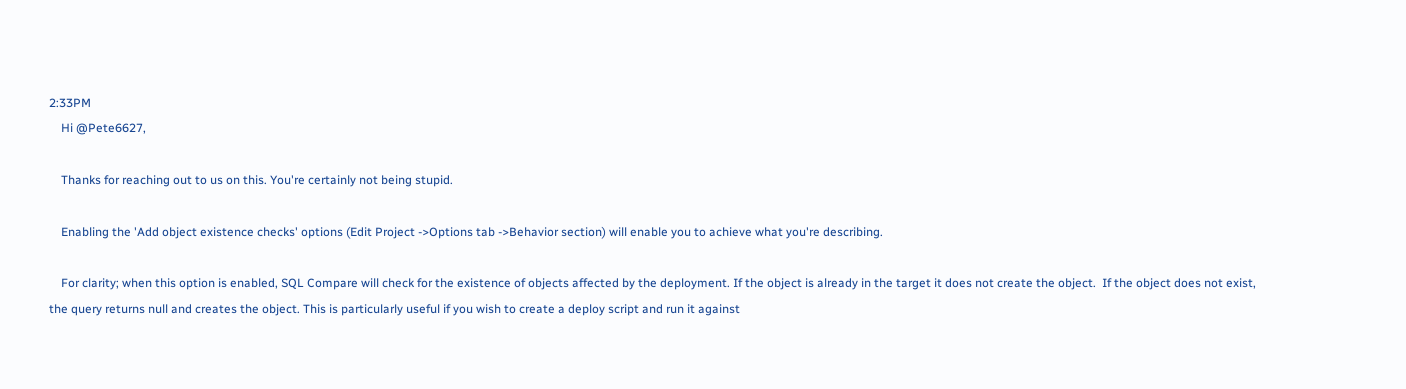2:33PM
    Hi @Pete6627,

    Thanks for reaching out to us on this. You're certainly not being stupid.

    Enabling the 'Add object existence checks' options (Edit Project ->Options tab ->Behavior section) will enable you to achieve what you're describing.

    For clarity; when this option is enabled, SQL Compare will check for the existence of objects affected by the deployment. If the object is already in the target it does not create the object.  If the object does not exist, the query returns null and creates the object. This is particularly useful if you wish to create a deploy script and run it against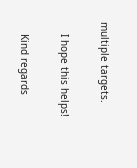multiple targets.

    I hope this helps!

    Kind regards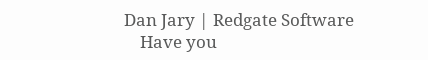Dan Jary | Redgate Software
    Have you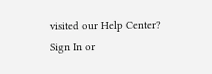visited our Help Center?
Sign In or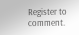Register to comment.